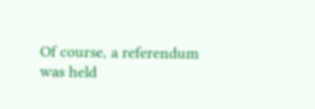Of course, a referendum was held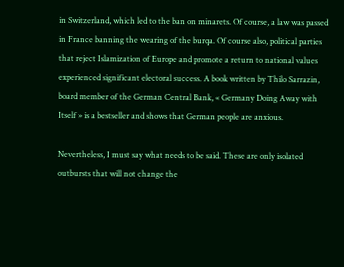in Switzerland, which led to the ban on minarets. Of course, a law was passed in France banning the wearing of the burqa. Of course also, political parties that reject Islamization of Europe and promote a return to national values experienced significant electoral success. A book written by Thilo Sarrazin, board member of the German Central Bank, « Germany Doing Away with Itself » is a bestseller and shows that German people are anxious.

Nevertheless, I must say what needs to be said. These are only isolated outbursts that will not change the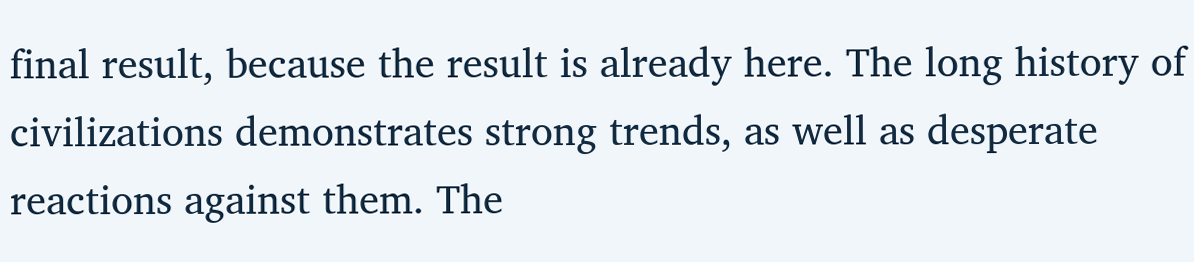final result, because the result is already here. The long history of civilizations demonstrates strong trends, as well as desperate reactions against them. The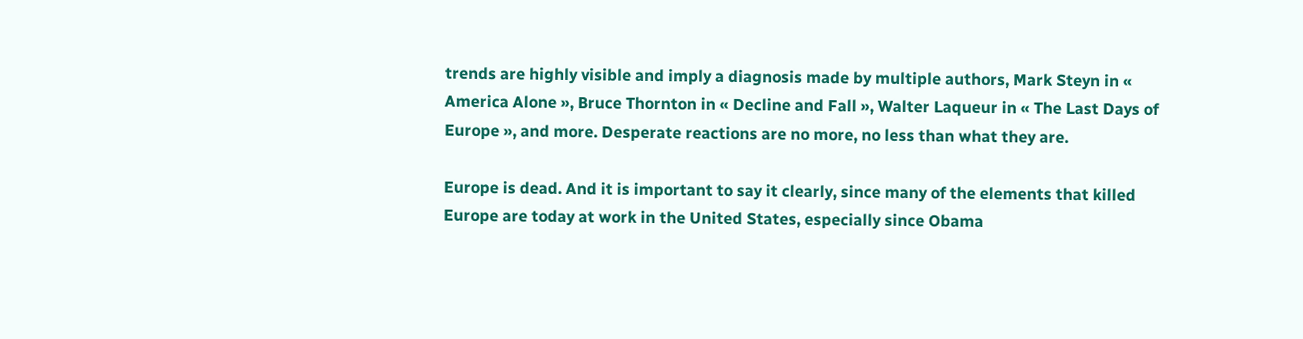trends are highly visible and imply a diagnosis made by multiple authors, Mark Steyn in « America Alone », Bruce Thornton in « Decline and Fall », Walter Laqueur in « The Last Days of Europe », and more. Desperate reactions are no more, no less than what they are.

Europe is dead. And it is important to say it clearly, since many of the elements that killed Europe are today at work in the United States, especially since Obama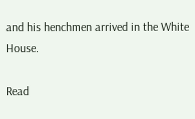and his henchmen arrived in the White House.

Read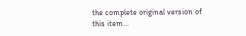the complete original version of this item...